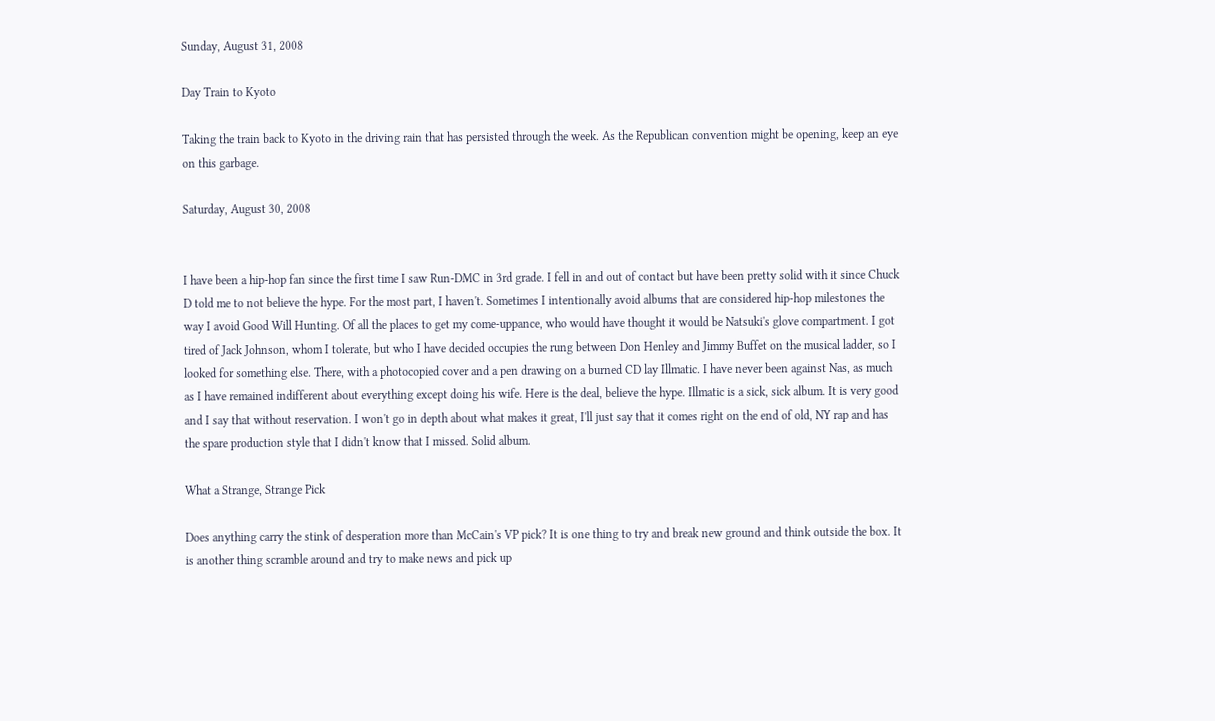Sunday, August 31, 2008

Day Train to Kyoto

Taking the train back to Kyoto in the driving rain that has persisted through the week. As the Republican convention might be opening, keep an eye on this garbage.

Saturday, August 30, 2008


I have been a hip-hop fan since the first time I saw Run-DMC in 3rd grade. I fell in and out of contact but have been pretty solid with it since Chuck D told me to not believe the hype. For the most part, I haven't. Sometimes I intentionally avoid albums that are considered hip-hop milestones the way I avoid Good Will Hunting. Of all the places to get my come-uppance, who would have thought it would be Natsuki's glove compartment. I got tired of Jack Johnson, whom I tolerate, but who I have decided occupies the rung between Don Henley and Jimmy Buffet on the musical ladder, so I looked for something else. There, with a photocopied cover and a pen drawing on a burned CD lay Illmatic. I have never been against Nas, as much as I have remained indifferent about everything except doing his wife. Here is the deal, believe the hype. Illmatic is a sick, sick album. It is very good and I say that without reservation. I won't go in depth about what makes it great, I'll just say that it comes right on the end of old, NY rap and has the spare production style that I didn't know that I missed. Solid album.

What a Strange, Strange Pick

Does anything carry the stink of desperation more than McCain's VP pick? It is one thing to try and break new ground and think outside the box. It is another thing scramble around and try to make news and pick up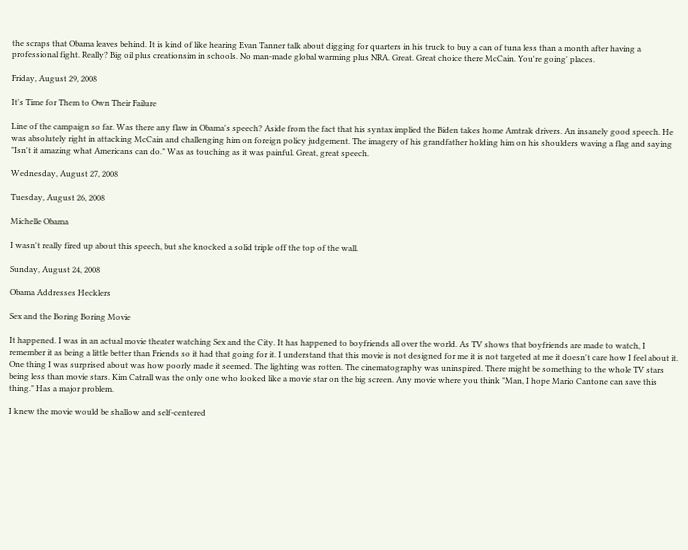the scraps that Obama leaves behind. It is kind of like hearing Evan Tanner talk about digging for quarters in his truck to buy a can of tuna less than a month after having a professional fight. Really? Big oil plus creationsim in schools. No man-made global warming plus NRA. Great. Great choice there McCain. You're going' places.

Friday, August 29, 2008

It's Time for Them to Own Their Failure

Line of the campaign so far. Was there any flaw in Obama's speech? Aside from the fact that his syntax implied the Biden takes home Amtrak drivers. An insanely good speech. He was absolutely right in attacking McCain and challenging him on foreign policy judgement. The imagery of his grandfather holding him on his shoulders waving a flag and saying "Isn't it amazing what Americans can do." Was as touching as it was painful. Great, great speech.

Wednesday, August 27, 2008

Tuesday, August 26, 2008

Michelle Obama

I wasn't really fired up about this speech, but she knocked a solid triple off the top of the wall.

Sunday, August 24, 2008

Obama Addresses Hecklers

Sex and the Boring Boring Movie

It happened. I was in an actual movie theater watching Sex and the City. It has happened to boyfriends all over the world. As TV shows that boyfriends are made to watch, I remember it as being a little better than Friends so it had that going for it. I understand that this movie is not designed for me it is not targeted at me it doesn't care how I feel about it. One thing I was surprised about was how poorly made it seemed. The lighting was rotten. The cinematography was uninspired. There might be something to the whole TV stars being less than movie stars. Kim Catrall was the only one who looked like a movie star on the big screen. Any movie where you think "Man, I hope Mario Cantone can save this thing." Has a major problem.

I knew the movie would be shallow and self-centered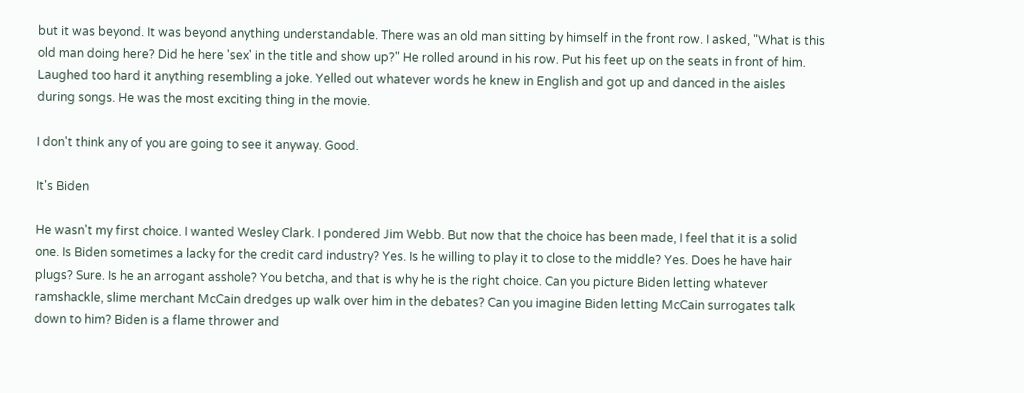but it was beyond. It was beyond anything understandable. There was an old man sitting by himself in the front row. I asked, "What is this old man doing here? Did he here 'sex' in the title and show up?" He rolled around in his row. Put his feet up on the seats in front of him. Laughed too hard it anything resembling a joke. Yelled out whatever words he knew in English and got up and danced in the aisles during songs. He was the most exciting thing in the movie.

I don't think any of you are going to see it anyway. Good.

It's Biden

He wasn't my first choice. I wanted Wesley Clark. I pondered Jim Webb. But now that the choice has been made, I feel that it is a solid one. Is Biden sometimes a lacky for the credit card industry? Yes. Is he willing to play it to close to the middle? Yes. Does he have hair plugs? Sure. Is he an arrogant asshole? You betcha, and that is why he is the right choice. Can you picture Biden letting whatever ramshackle, slime merchant McCain dredges up walk over him in the debates? Can you imagine Biden letting McCain surrogates talk down to him? Biden is a flame thrower and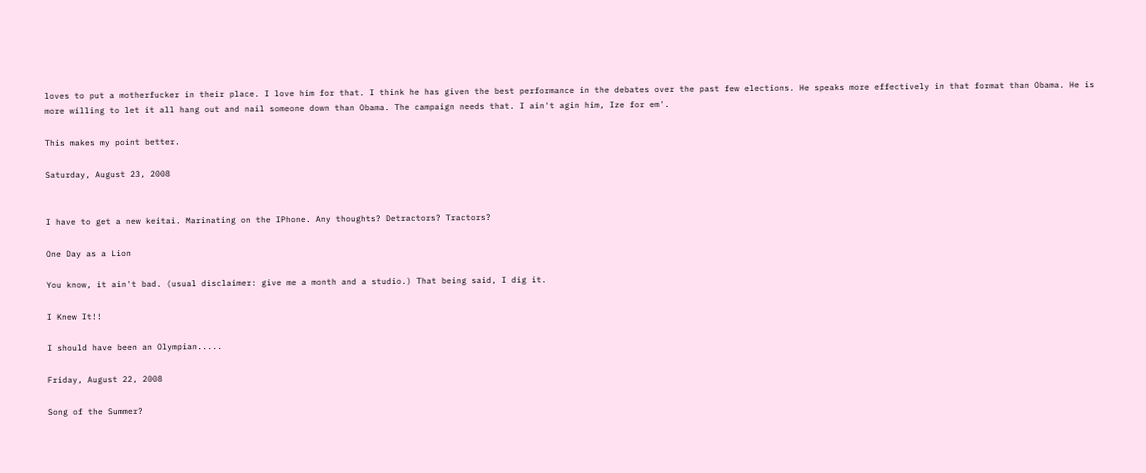loves to put a motherfucker in their place. I love him for that. I think he has given the best performance in the debates over the past few elections. He speaks more effectively in that format than Obama. He is more willing to let it all hang out and nail someone down than Obama. The campaign needs that. I ain't agin him, Ize for em'.

This makes my point better.

Saturday, August 23, 2008


I have to get a new keitai. Marinating on the IPhone. Any thoughts? Detractors? Tractors?

One Day as a Lion

You know, it ain't bad. (usual disclaimer: give me a month and a studio.) That being said, I dig it.

I Knew It!!

I should have been an Olympian.....

Friday, August 22, 2008

Song of the Summer?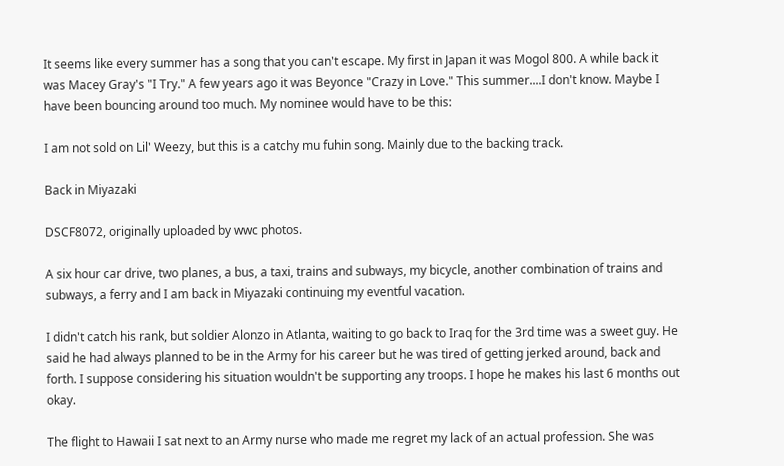It seems like every summer has a song that you can't escape. My first in Japan it was Mogol 800. A while back it was Macey Gray's "I Try." A few years ago it was Beyonce "Crazy in Love." This summer....I don't know. Maybe I have been bouncing around too much. My nominee would have to be this:

I am not sold on Lil' Weezy, but this is a catchy mu fuhin song. Mainly due to the backing track.

Back in Miyazaki

DSCF8072, originally uploaded by wwc photos.

A six hour car drive, two planes, a bus, a taxi, trains and subways, my bicycle, another combination of trains and subways, a ferry and I am back in Miyazaki continuing my eventful vacation.

I didn't catch his rank, but soldier Alonzo in Atlanta, waiting to go back to Iraq for the 3rd time was a sweet guy. He said he had always planned to be in the Army for his career but he was tired of getting jerked around, back and forth. I suppose considering his situation wouldn't be supporting any troops. I hope he makes his last 6 months out okay.

The flight to Hawaii I sat next to an Army nurse who made me regret my lack of an actual profession. She was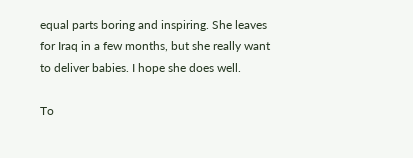equal parts boring and inspiring. She leaves for Iraq in a few months, but she really want to deliver babies. I hope she does well.

To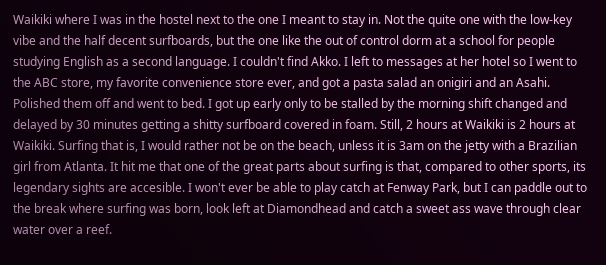Waikiki where I was in the hostel next to the one I meant to stay in. Not the quite one with the low-key vibe and the half decent surfboards, but the one like the out of control dorm at a school for people studying English as a second language. I couldn't find Akko. I left to messages at her hotel so I went to the ABC store, my favorite convenience store ever, and got a pasta salad an onigiri and an Asahi. Polished them off and went to bed. I got up early only to be stalled by the morning shift changed and delayed by 30 minutes getting a shitty surfboard covered in foam. Still, 2 hours at Waikiki is 2 hours at Waikiki. Surfing that is, I would rather not be on the beach, unless it is 3am on the jetty with a Brazilian girl from Atlanta. It hit me that one of the great parts about surfing is that, compared to other sports, its legendary sights are accesible. I won't ever be able to play catch at Fenway Park, but I can paddle out to the break where surfing was born, look left at Diamondhead and catch a sweet ass wave through clear water over a reef.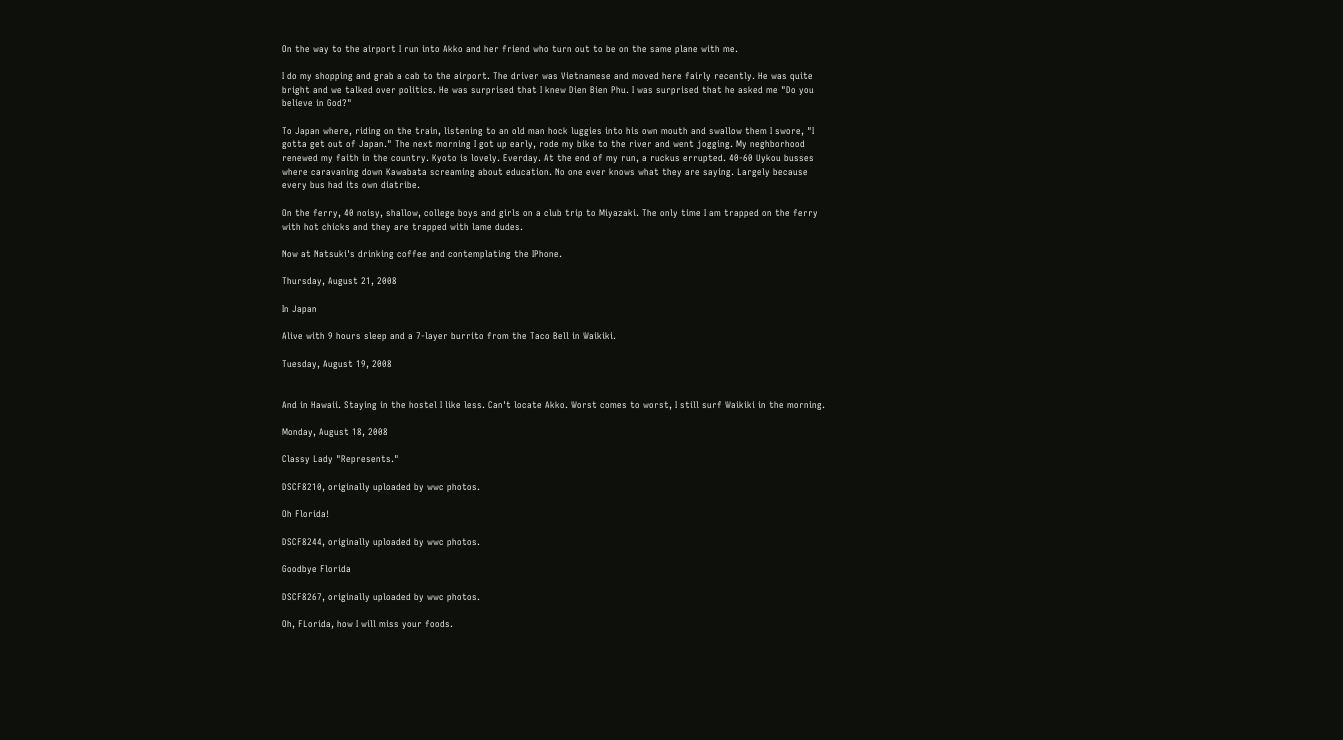On the way to the airport I run into Akko and her friend who turn out to be on the same plane with me.

I do my shopping and grab a cab to the airport. The driver was Vietnamese and moved here fairly recently. He was quite bright and we talked over politics. He was surprised that I knew Dien Bien Phu. I was surprised that he asked me "Do you believe in God?"

To Japan where, riding on the train, listening to an old man hock luggies into his own mouth and swallow them I swore, "I gotta get out of Japan." The next morning I got up early, rode my bike to the river and went jogging. My neghborhood renewed my faith in the country. Kyoto is lovely. Everday. At the end of my run, a ruckus errupted. 40-60 Uykou busses where caravaning down Kawabata screaming about education. No one ever knows what they are saying. Largely because every bus had its own diatribe.

On the ferry, 40 noisy, shallow, college boys and girls on a club trip to Miyazaki. The only time I am trapped on the ferry with hot chicks and they are trapped with lame dudes.

Now at Natsuki's drinking coffee and contemplating the IPhone.

Thursday, August 21, 2008

In Japan

Alive with 9 hours sleep and a 7-layer burrito from the Taco Bell in Waikiki.

Tuesday, August 19, 2008


And in Hawaii. Staying in the hostel I like less. Can't locate Akko. Worst comes to worst, I still surf Waikiki in the morning.

Monday, August 18, 2008

Classy Lady "Represents."

DSCF8210, originally uploaded by wwc photos.

Oh Florida!

DSCF8244, originally uploaded by wwc photos.

Goodbye Florida

DSCF8267, originally uploaded by wwc photos.

Oh, FLorida, how I will miss your foods.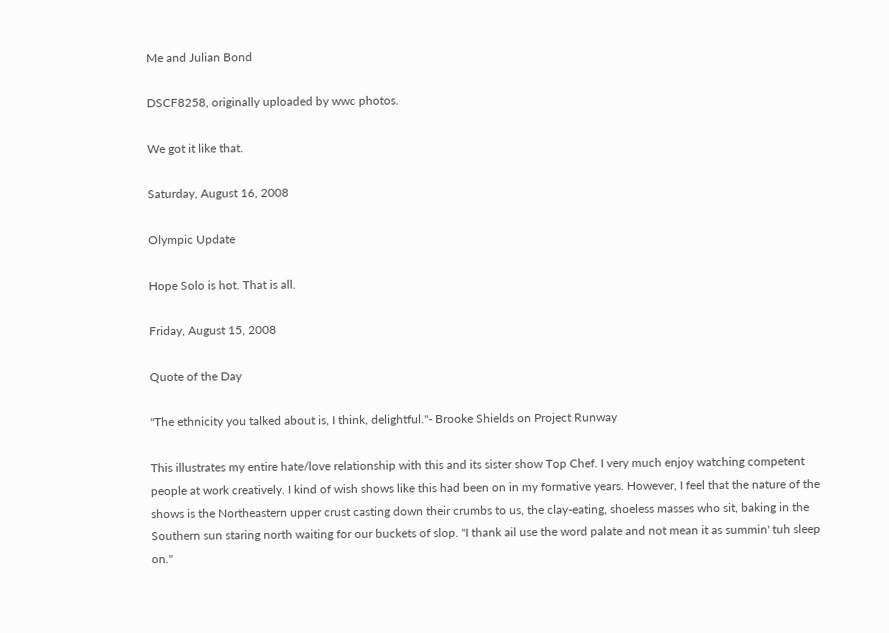Me and Julian Bond

DSCF8258, originally uploaded by wwc photos.

We got it like that.

Saturday, August 16, 2008

Olympic Update

Hope Solo is hot. That is all.

Friday, August 15, 2008

Quote of the Day

"The ethnicity you talked about is, I think, delightful."- Brooke Shields on Project Runway

This illustrates my entire hate/love relationship with this and its sister show Top Chef. I very much enjoy watching competent people at work creatively. I kind of wish shows like this had been on in my formative years. However, I feel that the nature of the shows is the Northeastern upper crust casting down their crumbs to us, the clay-eating, shoeless masses who sit, baking in the Southern sun staring north waiting for our buckets of slop. "I thank ail use the word palate and not mean it as summin' tuh sleep on."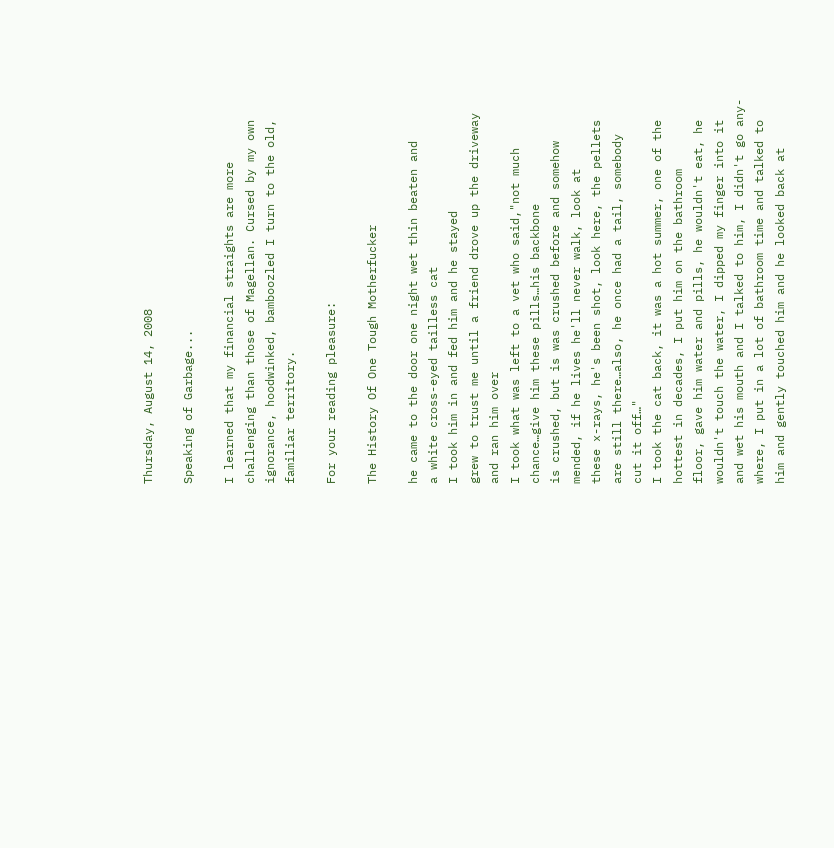Thursday, August 14, 2008

Speaking of Garbage...

I learned that my financial straights are more challenging than those of Magellan. Cursed by my own ignorance, hoodwinked, bamboozled I turn to the old, familiar territory.

For your reading pleasure:

The History Of One Tough Motherfucker

he came to the door one night wet thin beaten and
a white cross-eyed tailless cat
I took him in and fed him and he stayed
grew to trust me until a friend drove up the driveway
and ran him over
I took what was left to a vet who said,"not much
chance…give him these pills…his backbone
is crushed, but is was crushed before and somehow
mended, if he lives he'll never walk, look at
these x-rays, he's been shot, look here, the pellets
are still there…also, he once had a tail, somebody
cut it off…"
I took the cat back, it was a hot summer, one of the
hottest in decades, I put him on the bathroom
floor, gave him water and pills, he wouldn't eat, he
wouldn't touch the water, I dipped my finger into it
and wet his mouth and I talked to him, I didn't go any-
where, I put in a lot of bathroom time and talked to
him and gently touched him and he looked back at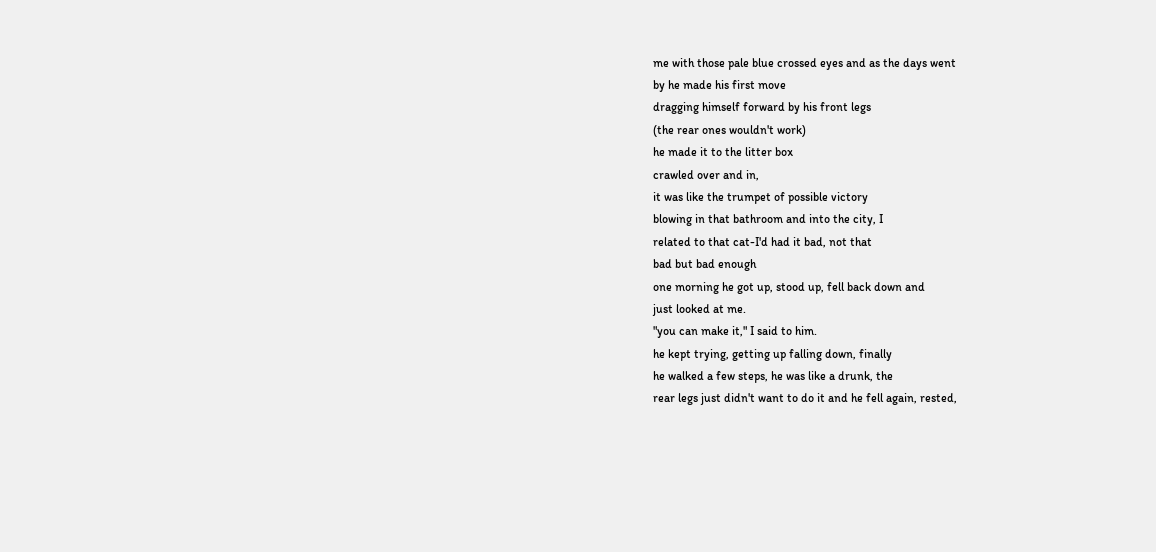me with those pale blue crossed eyes and as the days went
by he made his first move
dragging himself forward by his front legs
(the rear ones wouldn't work)
he made it to the litter box
crawled over and in,
it was like the trumpet of possible victory
blowing in that bathroom and into the city, I
related to that cat-I'd had it bad, not that
bad but bad enough
one morning he got up, stood up, fell back down and
just looked at me.
"you can make it," I said to him.
he kept trying, getting up falling down, finally
he walked a few steps, he was like a drunk, the
rear legs just didn't want to do it and he fell again, rested,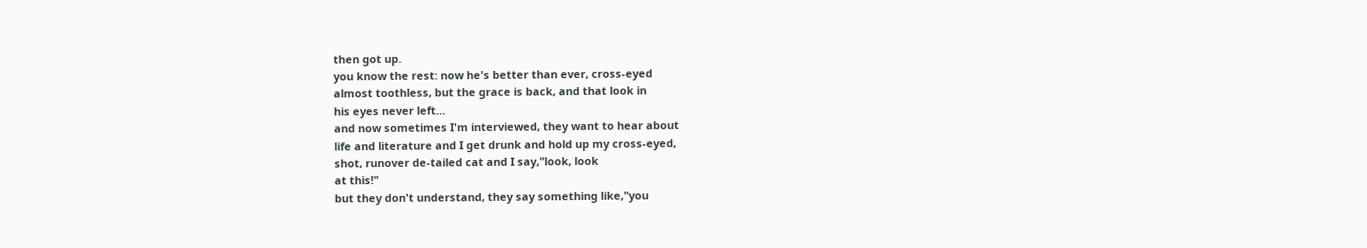then got up.
you know the rest: now he's better than ever, cross-eyed
almost toothless, but the grace is back, and that look in
his eyes never left…
and now sometimes I'm interviewed, they want to hear about
life and literature and I get drunk and hold up my cross-eyed,
shot, runover de-tailed cat and I say,"look, look
at this!"
but they don't understand, they say something like,"you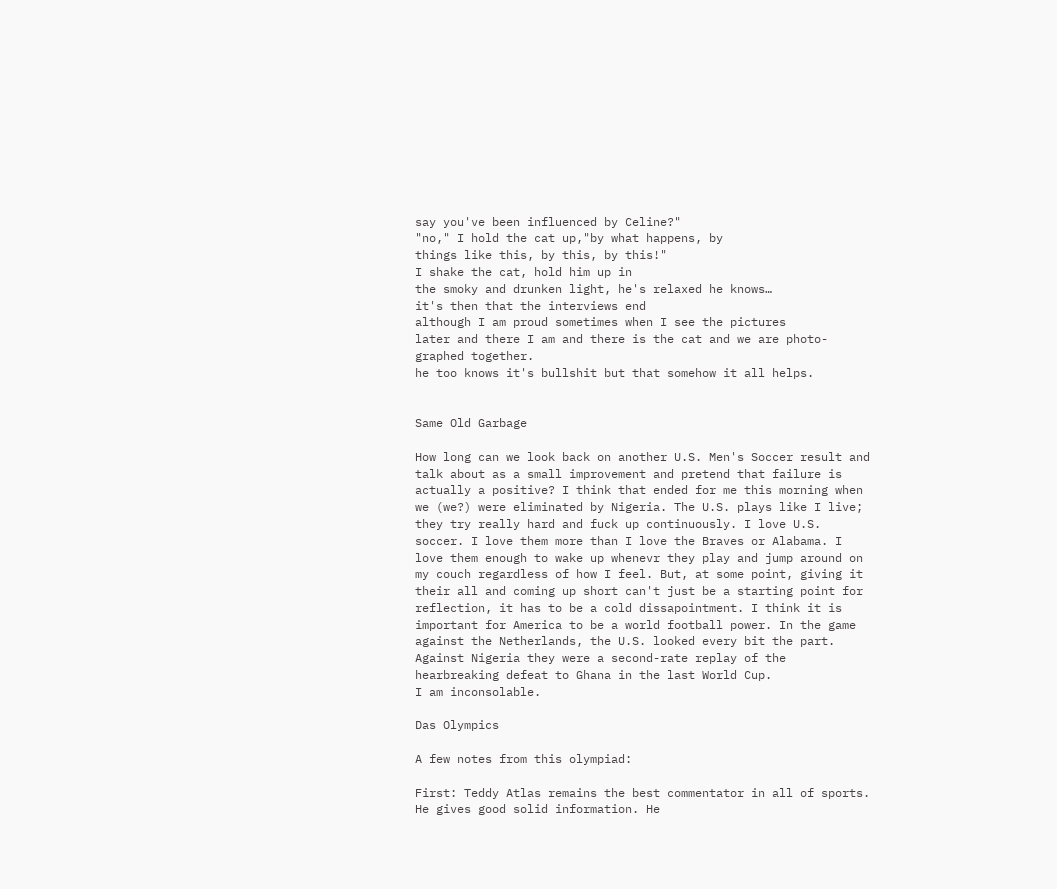say you've been influenced by Celine?"
"no," I hold the cat up,"by what happens, by
things like this, by this, by this!"
I shake the cat, hold him up in
the smoky and drunken light, he's relaxed he knows…
it's then that the interviews end
although I am proud sometimes when I see the pictures
later and there I am and there is the cat and we are photo-
graphed together.
he too knows it's bullshit but that somehow it all helps.


Same Old Garbage

How long can we look back on another U.S. Men's Soccer result and talk about as a small improvement and pretend that failure is actually a positive? I think that ended for me this morning when we (we?) were eliminated by Nigeria. The U.S. plays like I live; they try really hard and fuck up continuously. I love U.S. soccer. I love them more than I love the Braves or Alabama. I love them enough to wake up whenevr they play and jump around on my couch regardless of how I feel. But, at some point, giving it their all and coming up short can't just be a starting point for reflection, it has to be a cold dissapointment. I think it is important for America to be a world football power. In the game against the Netherlands, the U.S. looked every bit the part. Against Nigeria they were a second-rate replay of the hearbreaking defeat to Ghana in the last World Cup.
I am inconsolable.

Das Olympics

A few notes from this olympiad:

First: Teddy Atlas remains the best commentator in all of sports. He gives good solid information. He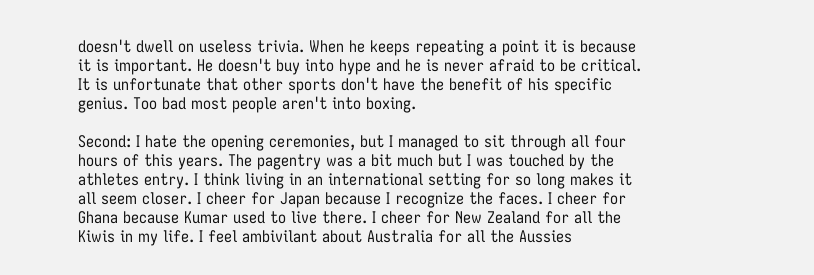doesn't dwell on useless trivia. When he keeps repeating a point it is because it is important. He doesn't buy into hype and he is never afraid to be critical. It is unfortunate that other sports don't have the benefit of his specific genius. Too bad most people aren't into boxing.

Second: I hate the opening ceremonies, but I managed to sit through all four hours of this years. The pagentry was a bit much but I was touched by the athletes entry. I think living in an international setting for so long makes it all seem closer. I cheer for Japan because I recognize the faces. I cheer for Ghana because Kumar used to live there. I cheer for New Zealand for all the Kiwis in my life. I feel ambivilant about Australia for all the Aussies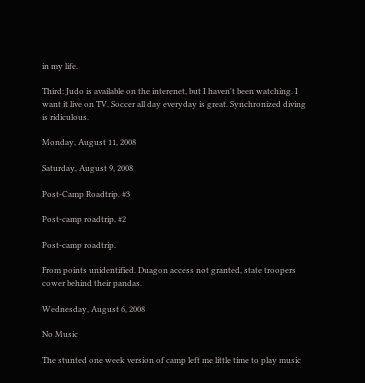in my life.

Third: Judo is available on the interenet, but I haven't been watching. I want it live on TV. Soccer all day everyday is great. Synchronized diving is ridiculous.

Monday, August 11, 2008

Saturday, August 9, 2008

Post-Camp Roadtrip. #3

Post-camp roadtrip. #2

Post-camp roadtrip.

From points unidentified. Duagon access not granted, state troopers cower behind their pandas.

Wednesday, August 6, 2008

No Music

The stunted one week version of camp left me little time to play music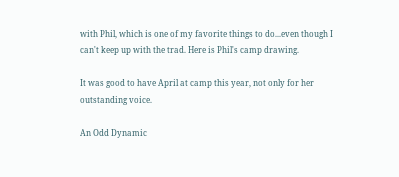with Phil, which is one of my favorite things to do...even though I can't keep up with the trad. Here is Phil's camp drawing.

It was good to have April at camp this year, not only for her outstanding voice.

An Odd Dynamic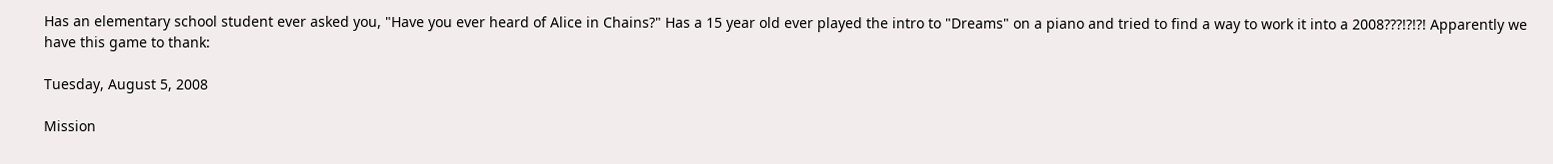Has an elementary school student ever asked you, "Have you ever heard of Alice in Chains?" Has a 15 year old ever played the intro to "Dreams" on a piano and tried to find a way to work it into a 2008???!?!?! Apparently we have this game to thank:

Tuesday, August 5, 2008

Mission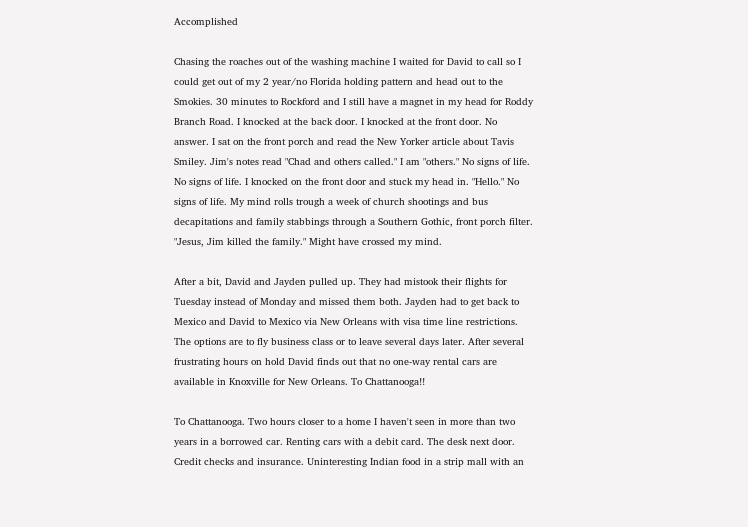Accomplished

Chasing the roaches out of the washing machine I waited for David to call so I could get out of my 2 year/no Florida holding pattern and head out to the Smokies. 30 minutes to Rockford and I still have a magnet in my head for Roddy Branch Road. I knocked at the back door. I knocked at the front door. No answer. I sat on the front porch and read the New Yorker article about Tavis Smiley. Jim's notes read "Chad and others called." I am "others." No signs of life. No signs of life. I knocked on the front door and stuck my head in. "Hello." No signs of life. My mind rolls trough a week of church shootings and bus decapitations and family stabbings through a Southern Gothic, front porch filter. "Jesus, Jim killed the family." Might have crossed my mind.

After a bit, David and Jayden pulled up. They had mistook their flights for Tuesday instead of Monday and missed them both. Jayden had to get back to Mexico and David to Mexico via New Orleans with visa time line restrictions. The options are to fly business class or to leave several days later. After several frustrating hours on hold David finds out that no one-way rental cars are available in Knoxville for New Orleans. To Chattanooga!!

To Chattanooga. Two hours closer to a home I haven't seen in more than two years in a borrowed car. Renting cars with a debit card. The desk next door. Credit checks and insurance. Uninteresting Indian food in a strip mall with an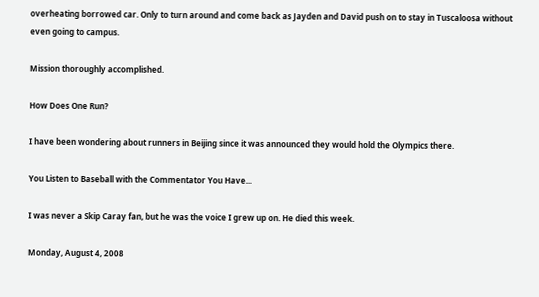overheating borrowed car. Only to turn around and come back as Jayden and David push on to stay in Tuscaloosa without even going to campus.

Mission thoroughly accomplished.

How Does One Run?

I have been wondering about runners in Beijing since it was announced they would hold the Olympics there.

You Listen to Baseball with the Commentator You Have...

I was never a Skip Caray fan, but he was the voice I grew up on. He died this week.

Monday, August 4, 2008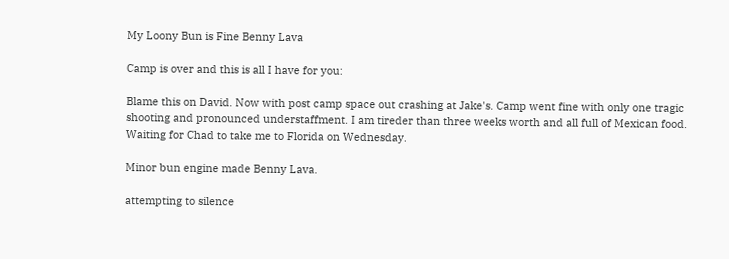My Loony Bun is Fine Benny Lava

Camp is over and this is all I have for you:

Blame this on David. Now with post camp space out crashing at Jake's. Camp went fine with only one tragic shooting and pronounced understaffment. I am tireder than three weeks worth and all full of Mexican food. Waiting for Chad to take me to Florida on Wednesday.

Minor bun engine made Benny Lava.

attempting to silence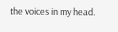the voices in my head.